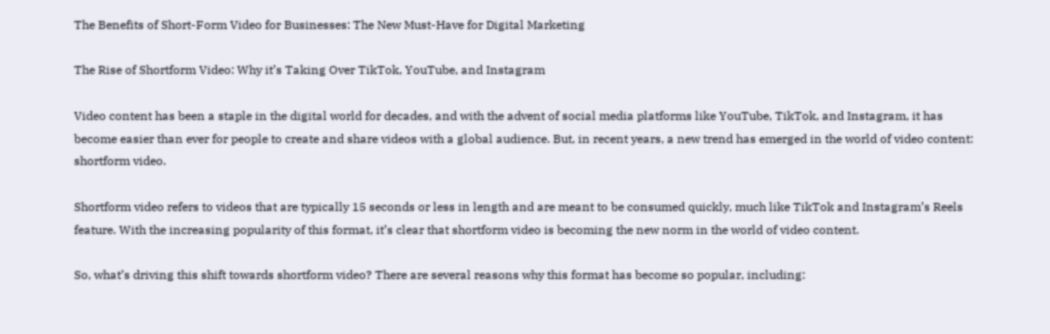The Benefits of Short-Form Video for Businesses: The New Must-Have for Digital Marketing

The Rise of Shortform Video: Why it’s Taking Over TikTok, YouTube, and Instagram

Video content has been a staple in the digital world for decades, and with the advent of social media platforms like YouTube, TikTok, and Instagram, it has become easier than ever for people to create and share videos with a global audience. But, in recent years, a new trend has emerged in the world of video content: shortform video.

Shortform video refers to videos that are typically 15 seconds or less in length and are meant to be consumed quickly, much like TikTok and Instagram’s Reels feature. With the increasing popularity of this format, it’s clear that shortform video is becoming the new norm in the world of video content.

So, what’s driving this shift towards shortform video? There are several reasons why this format has become so popular, including: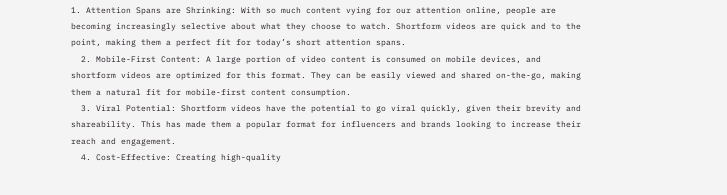1. Attention Spans are Shrinking: With so much content vying for our attention online, people are becoming increasingly selective about what they choose to watch. Shortform videos are quick and to the point, making them a perfect fit for today’s short attention spans.
  2. Mobile-First Content: A large portion of video content is consumed on mobile devices, and shortform videos are optimized for this format. They can be easily viewed and shared on-the-go, making them a natural fit for mobile-first content consumption.
  3. Viral Potential: Shortform videos have the potential to go viral quickly, given their brevity and shareability. This has made them a popular format for influencers and brands looking to increase their reach and engagement.
  4. Cost-Effective: Creating high-quality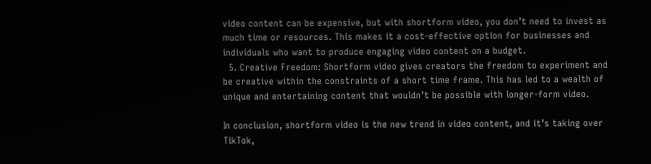video content can be expensive, but with shortform video, you don’t need to invest as much time or resources. This makes it a cost-effective option for businesses and individuals who want to produce engaging video content on a budget.
  5. Creative Freedom: Shortform video gives creators the freedom to experiment and be creative within the constraints of a short time frame. This has led to a wealth of unique and entertaining content that wouldn’t be possible with longer-form video.

In conclusion, shortform video is the new trend in video content, and it’s taking over TikTok,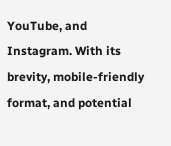YouTube, and Instagram. With its brevity, mobile-friendly format, and potential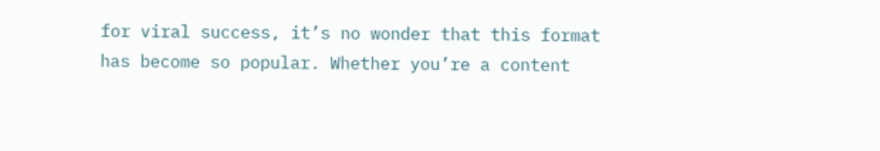for viral success, it’s no wonder that this format has become so popular. Whether you’re a content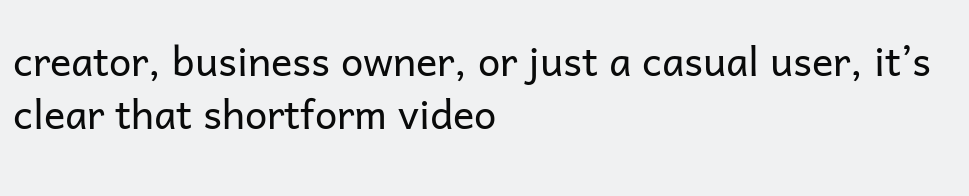creator, business owner, or just a casual user, it’s clear that shortform video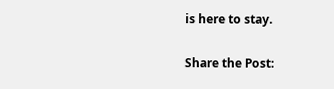is here to stay.

Share the Post: